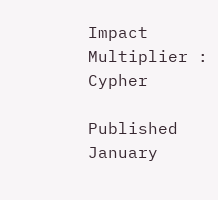Impact Multiplier : Cypher

Published January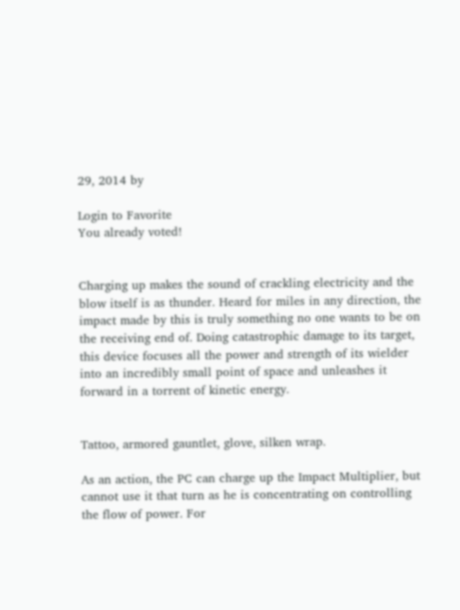29, 2014 by

Login to Favorite
You already voted!


Charging up makes the sound of crackling electricity and the blow itself is as thunder. Heard for miles in any direction, the impact made by this is truly something no one wants to be on the receiving end of. Doing catastrophic damage to its target, this device focuses all the power and strength of its wielder into an incredibly small point of space and unleashes it forward in a torrent of kinetic energy.


Tattoo, armored gauntlet, glove, silken wrap.

As an action, the PC can charge up the Impact Multiplier, but cannot use it that turn as he is concentrating on controlling the flow of power. For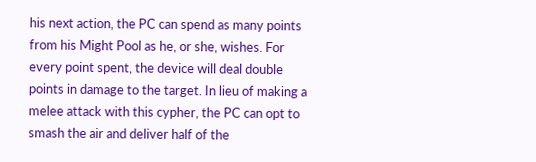his next action, the PC can spend as many points from his Might Pool as he, or she, wishes. For every point spent, the device will deal double points in damage to the target. In lieu of making a melee attack with this cypher, the PC can opt to smash the air and deliver half of the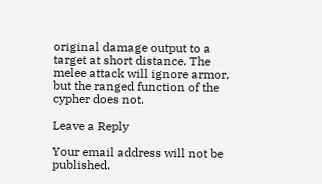original damage output to a target at short distance. The melee attack will ignore armor, but the ranged function of the cypher does not.

Leave a Reply

Your email address will not be published.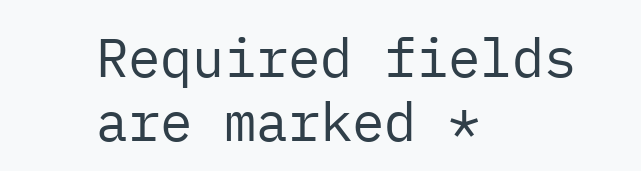Required fields are marked *